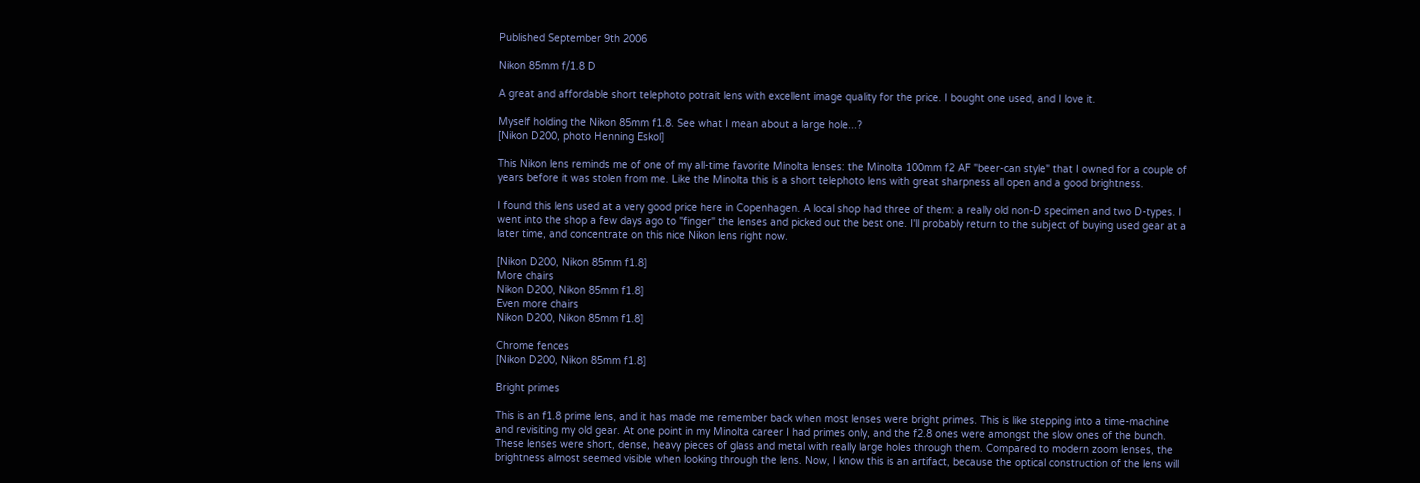Published September 9th 2006

Nikon 85mm f/1.8 D

A great and affordable short telephoto potrait lens with excellent image quality for the price. I bought one used, and I love it.

Myself holding the Nikon 85mm f1.8. See what I mean about a large hole...?
[Nikon D200, photo Henning Eskol]

This Nikon lens reminds me of one of my all-time favorite Minolta lenses: the Minolta 100mm f2 AF "beer-can style" that I owned for a couple of years before it was stolen from me. Like the Minolta this is a short telephoto lens with great sharpness all open and a good brightness.

I found this lens used at a very good price here in Copenhagen. A local shop had three of them: a really old non-D specimen and two D-types. I went into the shop a few days ago to "finger" the lenses and picked out the best one. I'll probably return to the subject of buying used gear at a later time, and concentrate on this nice Nikon lens right now.

[Nikon D200, Nikon 85mm f1.8]
More chairs
Nikon D200, Nikon 85mm f1.8]
Even more chairs
Nikon D200, Nikon 85mm f1.8]

Chrome fences
[Nikon D200, Nikon 85mm f1.8]

Bright primes

This is an f1.8 prime lens, and it has made me remember back when most lenses were bright primes. This is like stepping into a time-machine and revisiting my old gear. At one point in my Minolta career I had primes only, and the f2.8 ones were amongst the slow ones of the bunch. These lenses were short, dense, heavy pieces of glass and metal with really large holes through them. Compared to modern zoom lenses, the brightness almost seemed visible when looking through the lens. Now, I know this is an artifact, because the optical construction of the lens will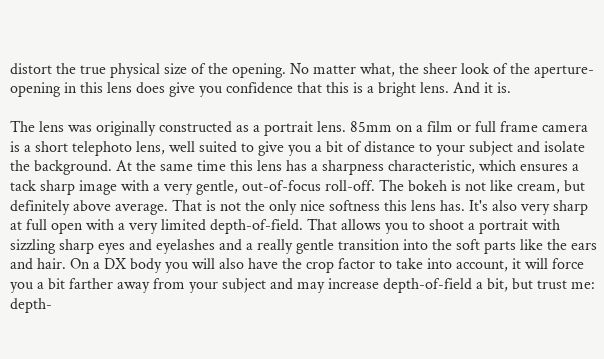distort the true physical size of the opening. No matter what, the sheer look of the aperture-opening in this lens does give you confidence that this is a bright lens. And it is.

The lens was originally constructed as a portrait lens. 85mm on a film or full frame camera is a short telephoto lens, well suited to give you a bit of distance to your subject and isolate the background. At the same time this lens has a sharpness characteristic, which ensures a tack sharp image with a very gentle, out-of-focus roll-off. The bokeh is not like cream, but definitely above average. That is not the only nice softness this lens has. It's also very sharp at full open with a very limited depth-of-field. That allows you to shoot a portrait with sizzling sharp eyes and eyelashes and a really gentle transition into the soft parts like the ears and hair. On a DX body you will also have the crop factor to take into account, it will force you a bit farther away from your subject and may increase depth-of-field a bit, but trust me: depth-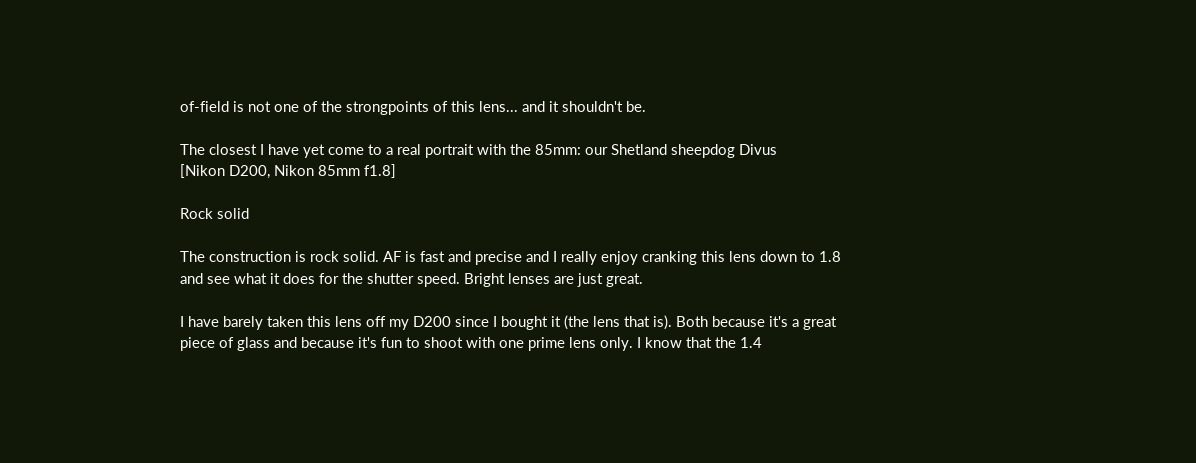of-field is not one of the strongpoints of this lens... and it shouldn't be.

The closest I have yet come to a real portrait with the 85mm: our Shetland sheepdog Divus
[Nikon D200, Nikon 85mm f1.8]

Rock solid

The construction is rock solid. AF is fast and precise and I really enjoy cranking this lens down to 1.8 and see what it does for the shutter speed. Bright lenses are just great.

I have barely taken this lens off my D200 since I bought it (the lens that is). Both because it's a great piece of glass and because it's fun to shoot with one prime lens only. I know that the 1.4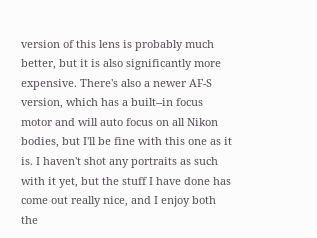version of this lens is probably much better, but it is also significantly more expensive. There's also a newer AF-S version, which has a built--in focus motor and will auto focus on all Nikon bodies, but I'll be fine with this one as it is. I haven't shot any portraits as such with it yet, but the stuff I have done has come out really nice, and I enjoy both the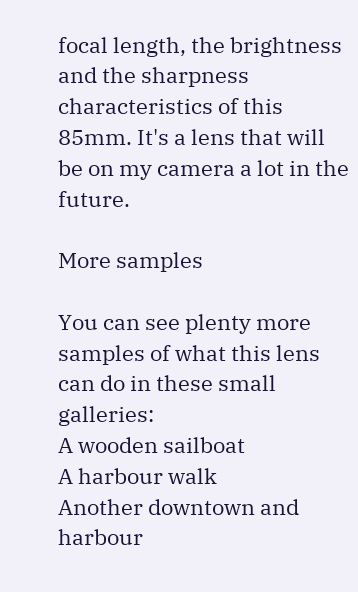focal length, the brightness and the sharpness characteristics of this 85mm. It's a lens that will be on my camera a lot in the future.

More samples

You can see plenty more samples of what this lens can do in these small galleries:
A wooden sailboat
A harbour walk
Another downtown and harbour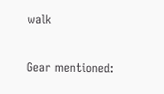walk

Gear mentioned: